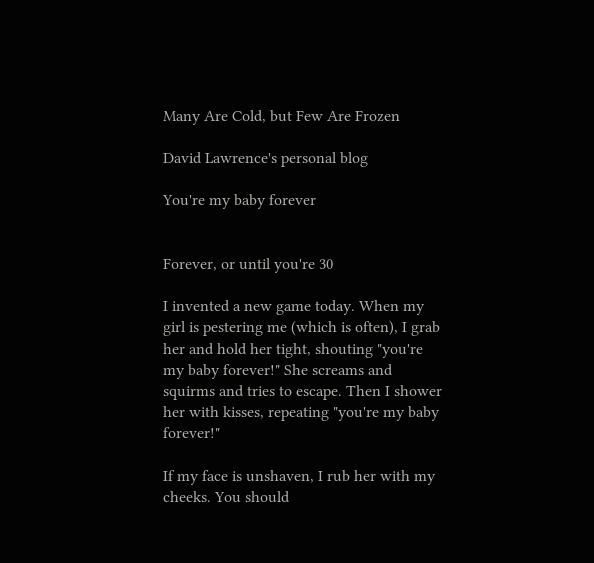Many Are Cold, but Few Are Frozen

David Lawrence's personal blog

You're my baby forever


Forever, or until you're 30

I invented a new game today. When my girl is pestering me (which is often), I grab her and hold her tight, shouting "you're my baby forever!" She screams and squirms and tries to escape. Then I shower her with kisses, repeating "you're my baby forever!"

If my face is unshaven, I rub her with my cheeks. You should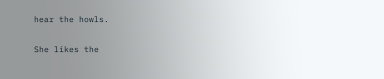hear the howls.

She likes the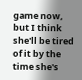game now, but I think she'll be tired of it by the time she's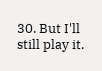30. But I'll still play it.